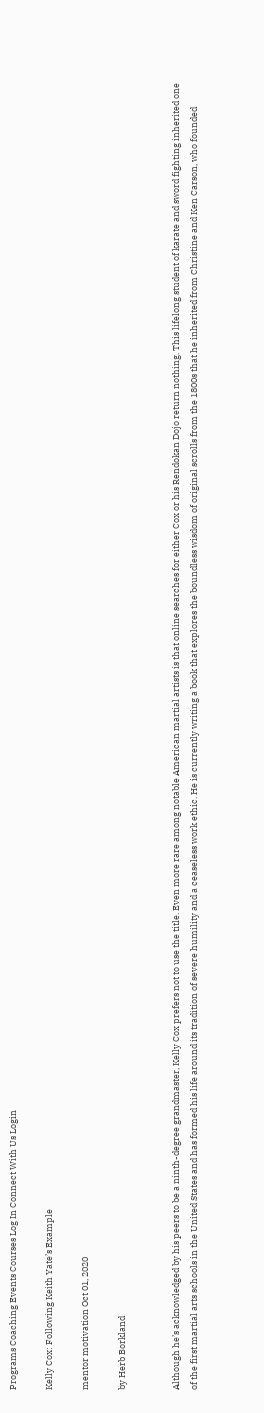Programs Coaching Events Courses Log In Connect With Us Login

Kelly Cox: Following Keith Yate’s Example

mentor motivation Oct 01, 2020

by Herb Borkland


Although he’s acknowledged by his peers to be a ninth-degree grandmaster, Kelly Cox prefers not to use the title. Even more rare among notable American martial artists is that online searches for either Cox or his Rendokan Dojo return nothing. This lifelong student of karate and sword fighting inherited one of the first martial arts schools in the United States and has formed his life around its tradition of severe humility and a ceaseless work ethic. He is currently writing a book that explores the boundless wisdom of original scrolls from the 1800s that he inherited from Christine and Ken Carson, who founded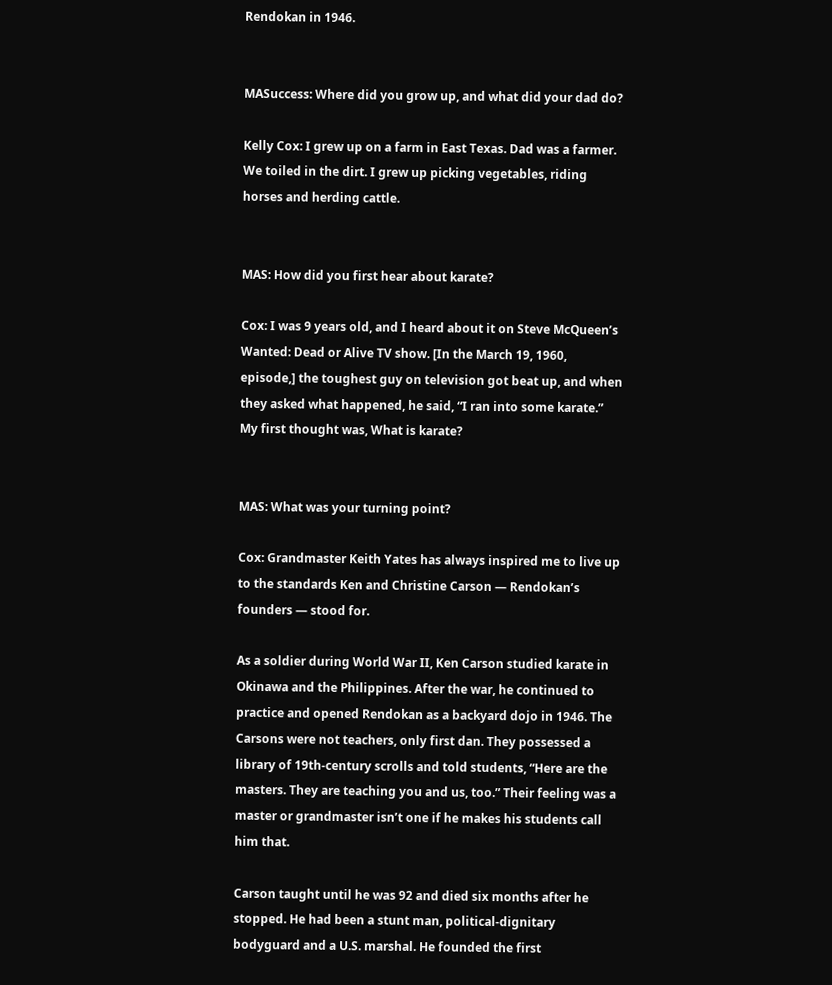Rendokan in 1946.


MASuccess: Where did you grow up, and what did your dad do?

Kelly Cox: I grew up on a farm in East Texas. Dad was a farmer. We toiled in the dirt. I grew up picking vegetables, riding horses and herding cattle.


MAS: How did you first hear about karate?

Cox: I was 9 years old, and I heard about it on Steve McQueen’s Wanted: Dead or Alive TV show. [In the March 19, 1960, episode,] the toughest guy on television got beat up, and when they asked what happened, he said, “I ran into some karate.” My first thought was, What is karate?


MAS: What was your turning point?

Cox: Grandmaster Keith Yates has always inspired me to live up to the standards Ken and Christine Carson — Rendokan’s founders — stood for.

As a soldier during World War II, Ken Carson studied karate in Okinawa and the Philippines. After the war, he continued to practice and opened Rendokan as a backyard dojo in 1946. The Carsons were not teachers, only first dan. They possessed a library of 19th-century scrolls and told students, “Here are the masters. They are teaching you and us, too.” Their feeling was a master or grandmaster isn’t one if he makes his students call him that.

Carson taught until he was 92 and died six months after he stopped. He had been a stunt man, political-dignitary bodyguard and a U.S. marshal. He founded the first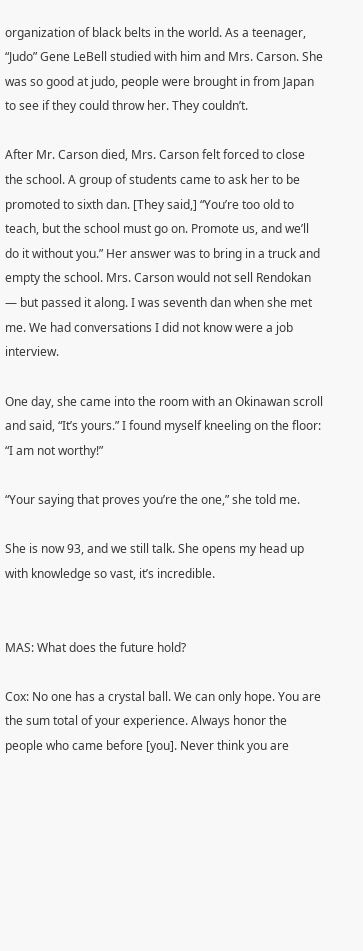organization of black belts in the world. As a teenager, “Judo” Gene LeBell studied with him and Mrs. Carson. She was so good at judo, people were brought in from Japan to see if they could throw her. They couldn’t.

After Mr. Carson died, Mrs. Carson felt forced to close the school. A group of students came to ask her to be promoted to sixth dan. [They said,] “You’re too old to teach, but the school must go on. Promote us, and we’ll do it without you.” Her answer was to bring in a truck and empty the school. Mrs. Carson would not sell Rendokan — but passed it along. I was seventh dan when she met me. We had conversations I did not know were a job interview.

One day, she came into the room with an Okinawan scroll and said, “It’s yours.” I found myself kneeling on the floor: “I am not worthy!”

“Your saying that proves you’re the one,” she told me.

She is now 93, and we still talk. She opens my head up with knowledge so vast, it’s incredible.


MAS: What does the future hold?

Cox: No one has a crystal ball. We can only hope. You are the sum total of your experience. Always honor the people who came before [you]. Never think you are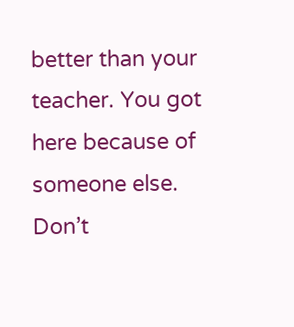better than your teacher. You got here because of someone else. Don’t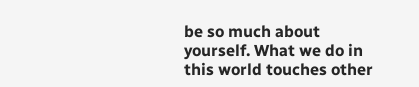be so much about yourself. What we do in this world touches other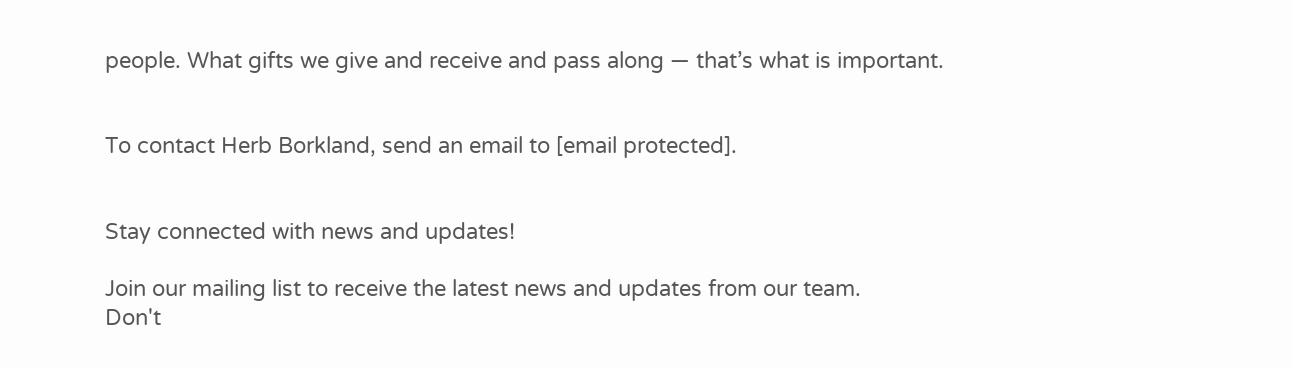people. What gifts we give and receive and pass along — that’s what is important.


To contact Herb Borkland, send an email to [email protected].


Stay connected with news and updates!

Join our mailing list to receive the latest news and updates from our team.
Don't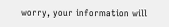worry, your information will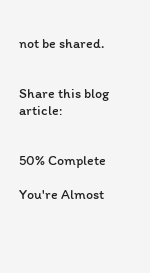not be shared.


Share this blog article:


50% Complete

You're Almost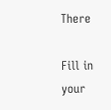There

Fill in your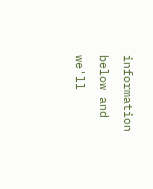information below and we'll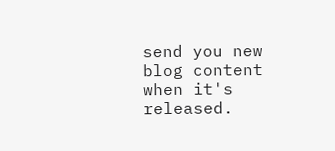send you new blog content when it's released.